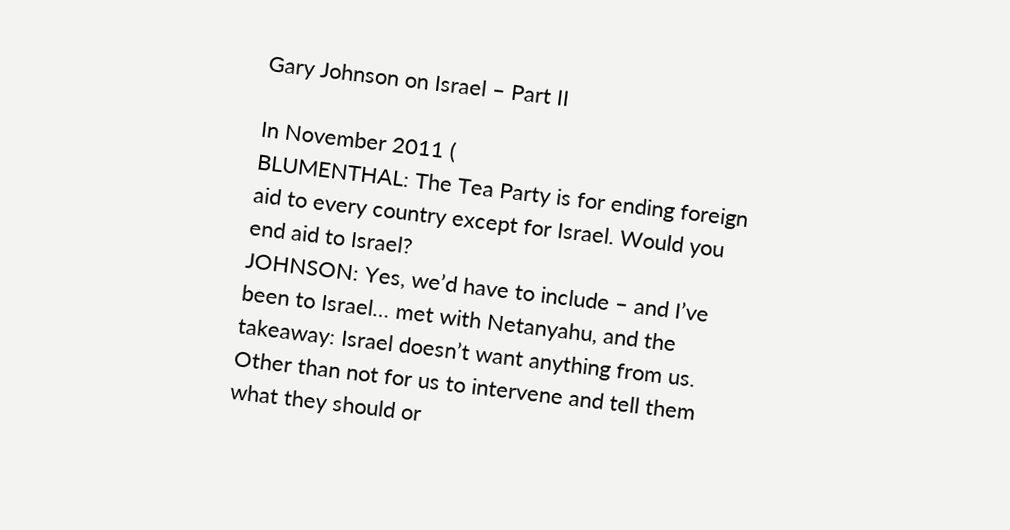Gary Johnson on Israel – Part II

In November 2011 (
BLUMENTHAL: The Tea Party is for ending foreign aid to every country except for Israel. Would you end aid to Israel?
JOHNSON: Yes, we’d have to include – and I’ve been to Israel… met with Netanyahu, and the takeaway: Israel doesn’t want anything from us. Other than not for us to intervene and tell them what they should or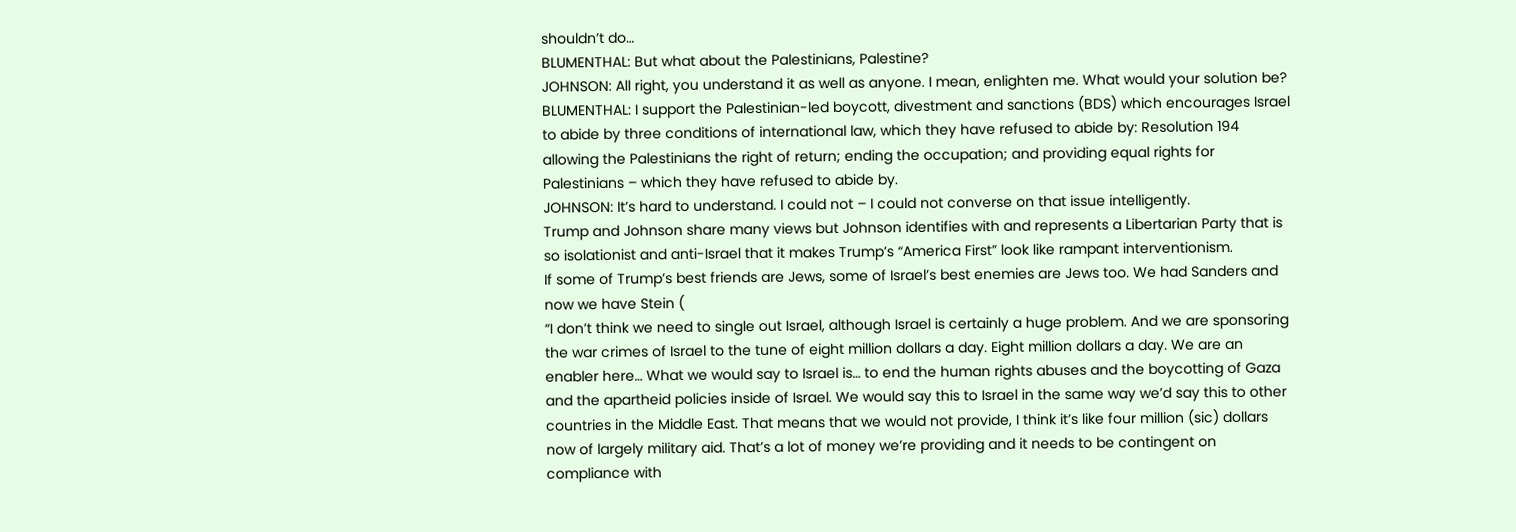shouldn’t do…
BLUMENTHAL: But what about the Palestinians, Palestine?
JOHNSON: All right, you understand it as well as anyone. I mean, enlighten me. What would your solution be?
BLUMENTHAL: I support the Palestinian-led boycott, divestment and sanctions (BDS) which encourages Israel to abide by three conditions of international law, which they have refused to abide by: Resolution 194 allowing the Palestinians the right of return; ending the occupation; and providing equal rights for Palestinians – which they have refused to abide by.
JOHNSON: It’s hard to understand. I could not – I could not converse on that issue intelligently.
Trump and Johnson share many views but Johnson identifies with and represents a Libertarian Party that is so isolationist and anti-Israel that it makes Trump’s “America First” look like rampant interventionism.
If some of Trump’s best friends are Jews, some of Israel’s best enemies are Jews too. We had Sanders and now we have Stein (
“I don’t think we need to single out Israel, although Israel is certainly a huge problem. And we are sponsoring the war crimes of Israel to the tune of eight million dollars a day. Eight million dollars a day. We are an enabler here… What we would say to Israel is… to end the human rights abuses and the boycotting of Gaza and the apartheid policies inside of Israel. We would say this to Israel in the same way we’d say this to other countries in the Middle East. That means that we would not provide, I think it’s like four million (sic) dollars now of largely military aid. That’s a lot of money we’re providing and it needs to be contingent on compliance with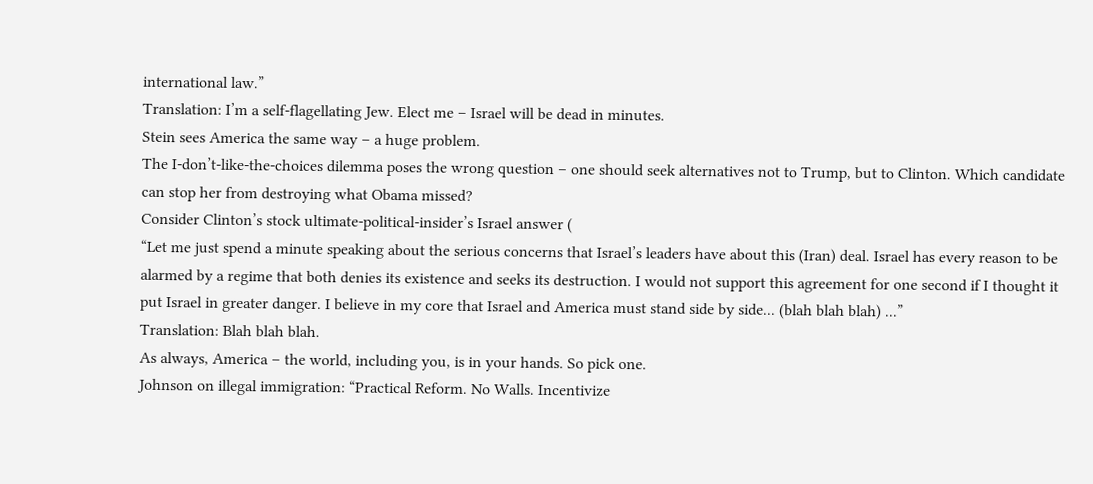international law.”
Translation: I’m a self-flagellating Jew. Elect me – Israel will be dead in minutes.
Stein sees America the same way – a huge problem.
The I-don’t-like-the-choices dilemma poses the wrong question – one should seek alternatives not to Trump, but to Clinton. Which candidate can stop her from destroying what Obama missed?
Consider Clinton’s stock ultimate-political-insider’s Israel answer (
“Let me just spend a minute speaking about the serious concerns that Israel’s leaders have about this (Iran) deal. Israel has every reason to be alarmed by a regime that both denies its existence and seeks its destruction. I would not support this agreement for one second if I thought it put Israel in greater danger. I believe in my core that Israel and America must stand side by side... (blah blah blah) ...”
Translation: Blah blah blah.
As always, America – the world, including you, is in your hands. So pick one.
Johnson on illegal immigration: “Practical Reform. No Walls. Incentivize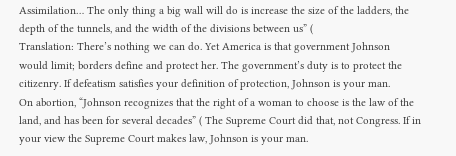Assimilation… The only thing a big wall will do is increase the size of the ladders, the depth of the tunnels, and the width of the divisions between us” (
Translation: There’s nothing we can do. Yet America is that government Johnson would limit; borders define and protect her. The government’s duty is to protect the citizenry. If defeatism satisfies your definition of protection, Johnson is your man.
On abortion, “Johnson recognizes that the right of a woman to choose is the law of the land, and has been for several decades” ( The Supreme Court did that, not Congress. If in your view the Supreme Court makes law, Johnson is your man.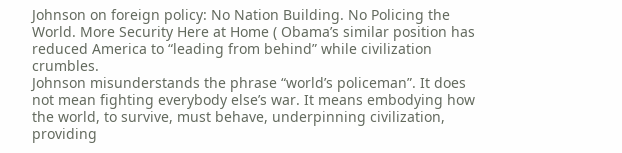Johnson on foreign policy: No Nation Building. No Policing the World. More Security Here at Home ( Obama’s similar position has reduced America to “leading from behind” while civilization crumbles.
Johnson misunderstands the phrase “world’s policeman”. It does not mean fighting everybody else’s war. It means embodying how the world, to survive, must behave, underpinning civilization, providing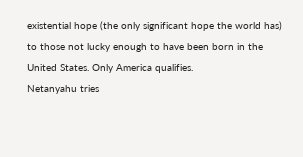existential hope (the only significant hope the world has) to those not lucky enough to have been born in the United States. Only America qualifies.
Netanyahu tries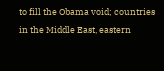to fill the Obama void; countries in the Middle East, eastern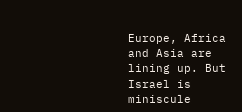Europe, Africa and Asia are lining up. But Israel is miniscule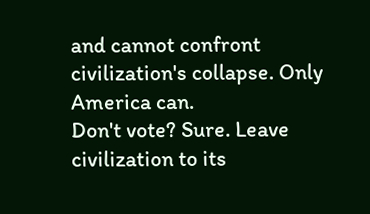and cannot confront civilization's collapse. Only America can.
Don't vote? Sure. Leave civilization to its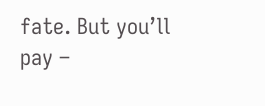fate. But you’ll pay –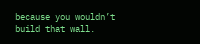because you wouldn’t build that wall.